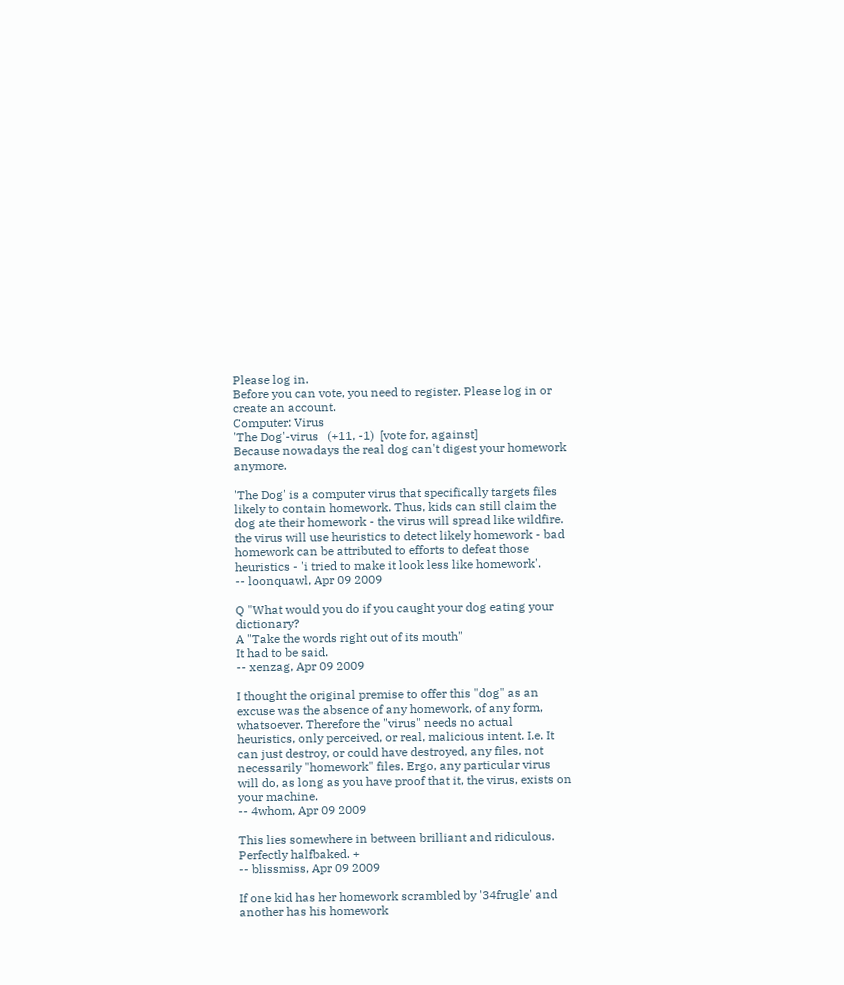Please log in.
Before you can vote, you need to register. Please log in or create an account.
Computer: Virus
'The Dog'-virus   (+11, -1)  [vote for, against]
Because nowadays the real dog can't digest your homework anymore.

'The Dog' is a computer virus that specifically targets files likely to contain homework. Thus, kids can still claim the dog ate their homework - the virus will spread like wildfire. the virus will use heuristics to detect likely homework - bad homework can be attributed to efforts to defeat those heuristics - 'i tried to make it look less like homework'.
-- loonquawl, Apr 09 2009

Q "What would you do if you caught your dog eating your dictionary?
A "Take the words right out of its mouth"
It had to be said.
-- xenzag, Apr 09 2009

I thought the original premise to offer this "dog" as an excuse was the absence of any homework, of any form, whatsoever. Therefore the "virus" needs no actual heuristics, only perceived, or real, malicious intent. I.e. It can just destroy, or could have destroyed, any files, not necessarily "homework" files. Ergo, any particular virus will do, as long as you have proof that it, the virus, exists on your machine.
-- 4whom, Apr 09 2009

This lies somewhere in between brilliant and ridiculous. Perfectly halfbaked. +
-- blissmiss, Apr 09 2009

If one kid has her homework scrambled by '34frugle' and another has his homework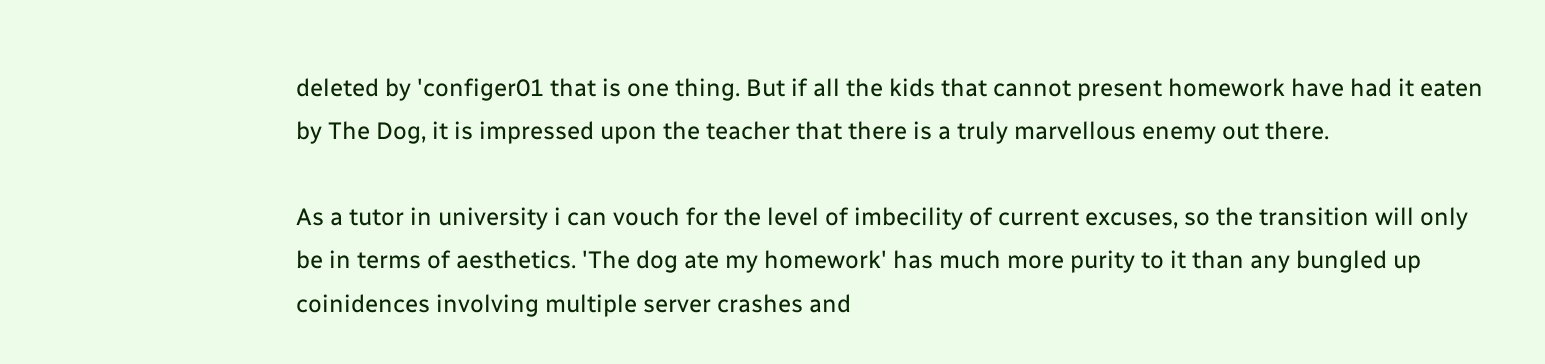deleted by 'configer01 that is one thing. But if all the kids that cannot present homework have had it eaten by The Dog, it is impressed upon the teacher that there is a truly marvellous enemy out there.

As a tutor in university i can vouch for the level of imbecility of current excuses, so the transition will only be in terms of aesthetics. 'The dog ate my homework' has much more purity to it than any bungled up coinidences involving multiple server crashes and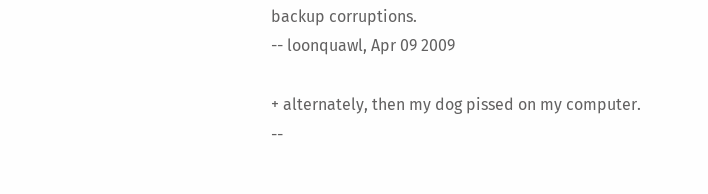backup corruptions.
-- loonquawl, Apr 09 2009

+ alternately, then my dog pissed on my computer.
--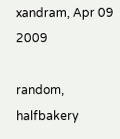xandram, Apr 09 2009

random, halfbakery